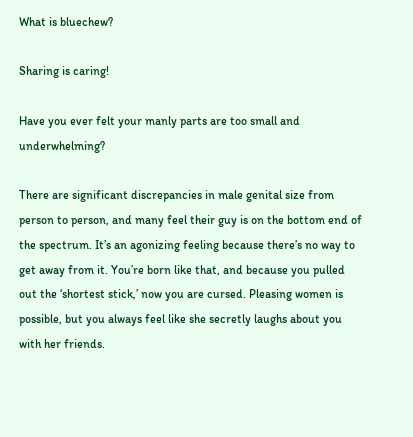What is bluechew?

Sharing is caring!

Have you ever felt your manly parts are too small and underwhelming?

There are significant discrepancies in male genital size from person to person, and many feel their guy is on the bottom end of the spectrum. It’s an agonizing feeling because there’s no way to get away from it. You’re born like that, and because you pulled out the ‘shortest stick,’ now you are cursed. Pleasing women is possible, but you always feel like she secretly laughs about you with her friends.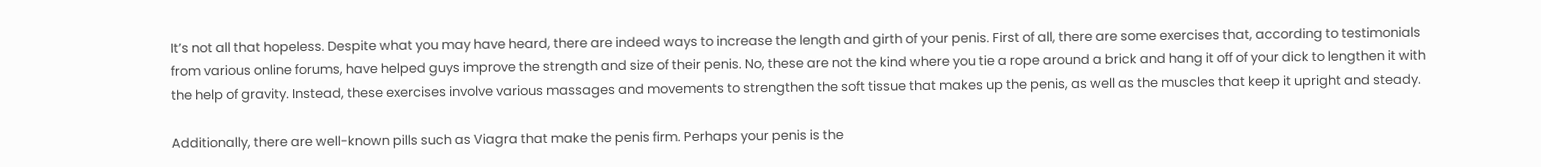It’s not all that hopeless. Despite what you may have heard, there are indeed ways to increase the length and girth of your penis. First of all, there are some exercises that, according to testimonials from various online forums, have helped guys improve the strength and size of their penis. No, these are not the kind where you tie a rope around a brick and hang it off of your dick to lengthen it with the help of gravity. Instead, these exercises involve various massages and movements to strengthen the soft tissue that makes up the penis, as well as the muscles that keep it upright and steady.

Additionally, there are well-known pills such as Viagra that make the penis firm. Perhaps your penis is the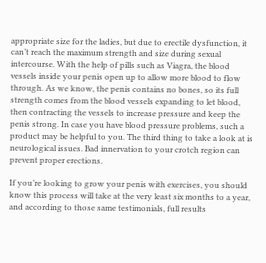appropriate size for the ladies, but due to erectile dysfunction, it can’t reach the maximum strength and size during sexual intercourse. With the help of pills such as Viagra, the blood vessels inside your penis open up to allow more blood to flow through. As we know, the penis contains no bones, so its full strength comes from the blood vessels expanding to let blood, then contracting the vessels to increase pressure and keep the penis strong. In case you have blood pressure problems, such a product may be helpful to you. The third thing to take a look at is neurological issues. Bad innervation to your crotch region can prevent proper erections.

If you’re looking to grow your penis with exercises, you should know this process will take at the very least six months to a year, and according to those same testimonials, full results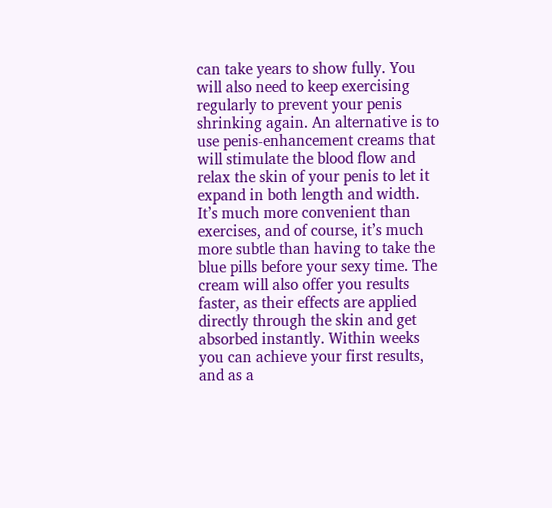can take years to show fully. You will also need to keep exercising regularly to prevent your penis shrinking again. An alternative is to use penis-enhancement creams that will stimulate the blood flow and relax the skin of your penis to let it expand in both length and width. It’s much more convenient than exercises, and of course, it’s much more subtle than having to take the blue pills before your sexy time. The cream will also offer you results faster, as their effects are applied directly through the skin and get absorbed instantly. Within weeks you can achieve your first results, and as a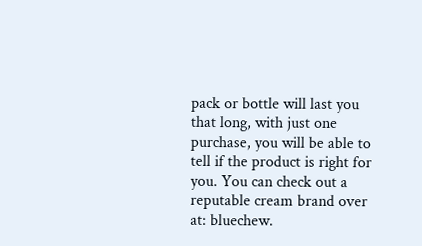pack or bottle will last you that long, with just one purchase, you will be able to tell if the product is right for you. You can check out a reputable cream brand over at: bluechew.